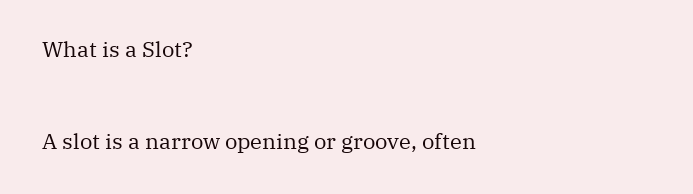What is a Slot?


A slot is a narrow opening or groove, often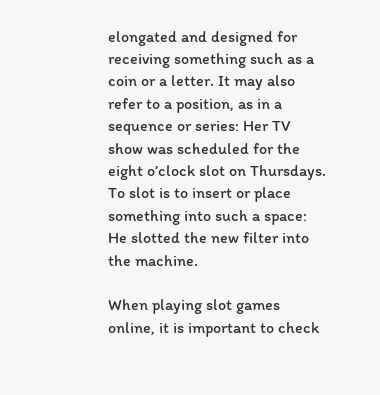elongated and designed for receiving something such as a coin or a letter. It may also refer to a position, as in a sequence or series: Her TV show was scheduled for the eight o’clock slot on Thursdays. To slot is to insert or place something into such a space: He slotted the new filter into the machine.

When playing slot games online, it is important to check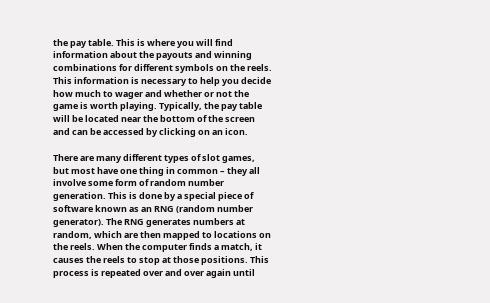the pay table. This is where you will find information about the payouts and winning combinations for different symbols on the reels. This information is necessary to help you decide how much to wager and whether or not the game is worth playing. Typically, the pay table will be located near the bottom of the screen and can be accessed by clicking on an icon.

There are many different types of slot games, but most have one thing in common – they all involve some form of random number generation. This is done by a special piece of software known as an RNG (random number generator). The RNG generates numbers at random, which are then mapped to locations on the reels. When the computer finds a match, it causes the reels to stop at those positions. This process is repeated over and over again until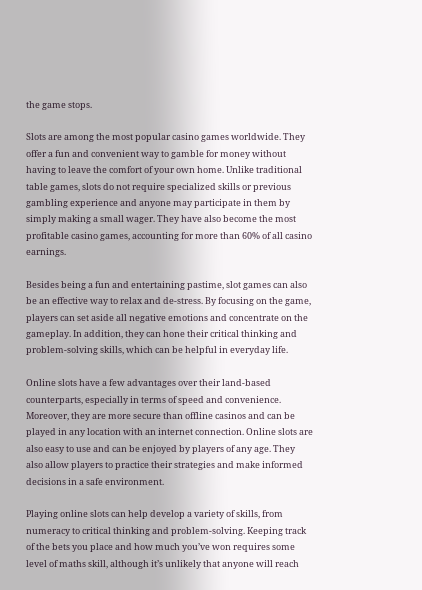the game stops.

Slots are among the most popular casino games worldwide. They offer a fun and convenient way to gamble for money without having to leave the comfort of your own home. Unlike traditional table games, slots do not require specialized skills or previous gambling experience and anyone may participate in them by simply making a small wager. They have also become the most profitable casino games, accounting for more than 60% of all casino earnings.

Besides being a fun and entertaining pastime, slot games can also be an effective way to relax and de-stress. By focusing on the game, players can set aside all negative emotions and concentrate on the gameplay. In addition, they can hone their critical thinking and problem-solving skills, which can be helpful in everyday life.

Online slots have a few advantages over their land-based counterparts, especially in terms of speed and convenience. Moreover, they are more secure than offline casinos and can be played in any location with an internet connection. Online slots are also easy to use and can be enjoyed by players of any age. They also allow players to practice their strategies and make informed decisions in a safe environment.

Playing online slots can help develop a variety of skills, from numeracy to critical thinking and problem-solving. Keeping track of the bets you place and how much you’ve won requires some level of maths skill, although it’s unlikely that anyone will reach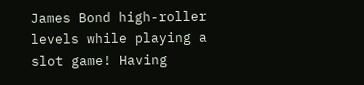James Bond high-roller levels while playing a slot game! Having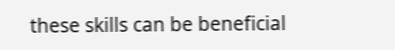these skills can be beneficial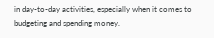in day-to-day activities, especially when it comes to budgeting and spending money.